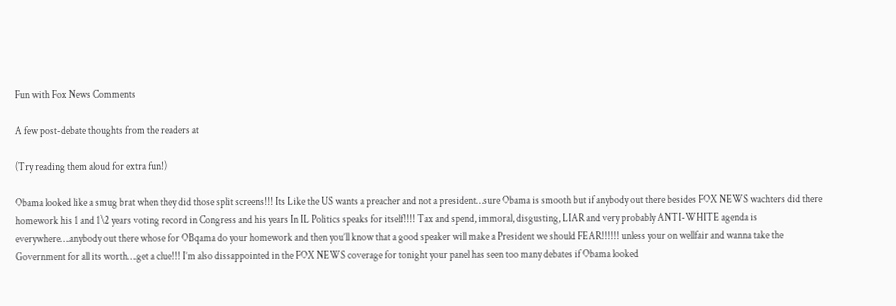Fun with Fox News Comments

A few post-debate thoughts from the readers at

(Try reading them aloud for extra fun!)

Obama looked like a smug brat when they did those split screens!!! Its Like the US wants a preacher and not a president…sure Obama is smooth but if anybody out there besides FOX NEWS wachters did there homework his 1 and 1\2 years voting record in Congress and his years In IL Politics speaks for itself!!!! Tax and spend, immoral, disgusting, LIAR and very probably ANTI-WHITE agenda is everywhere….anybody out there whose for OBqama do your homework and then you’ll know that a good speaker will make a President we should FEAR!!!!!! unless your on wellfair and wanna take the Government for all its worth….get a clue!!! I’m also dissappointed in the FOX NEWS coverage for tonight your panel has seen too many debates if Obama looked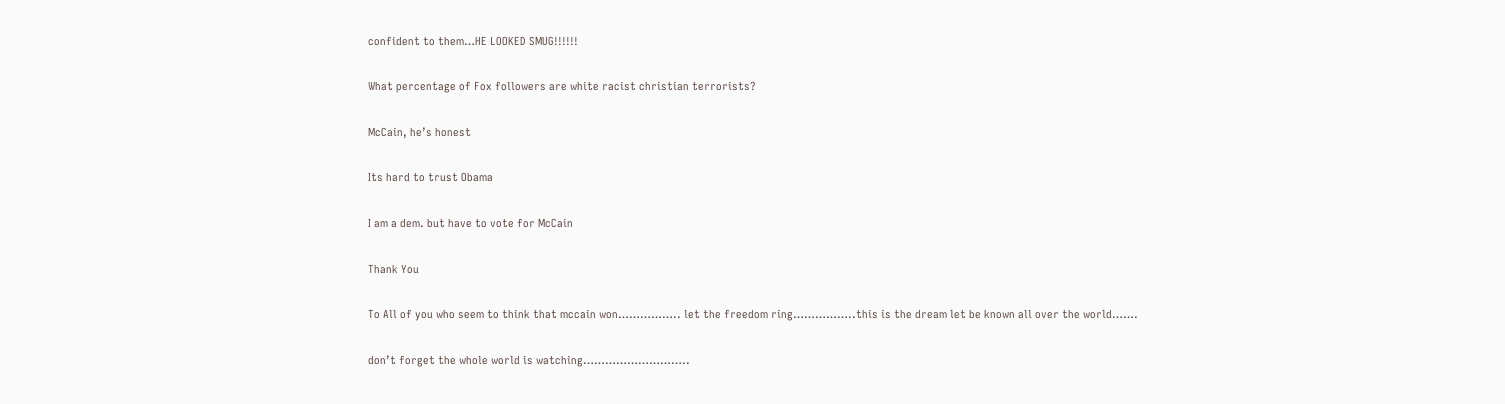confident to them…HE LOOKED SMUG!!!!!!

What percentage of Fox followers are white racist christian terrorists?

McCain, he’s honest

Its hard to trust Obama

I am a dem. but have to vote for McCain

Thank You

To All of you who seem to think that mccain won…………….. let the freedom ring……………..this is the dream let be known all over the world…….

don’t forget the whole world is watching………………………..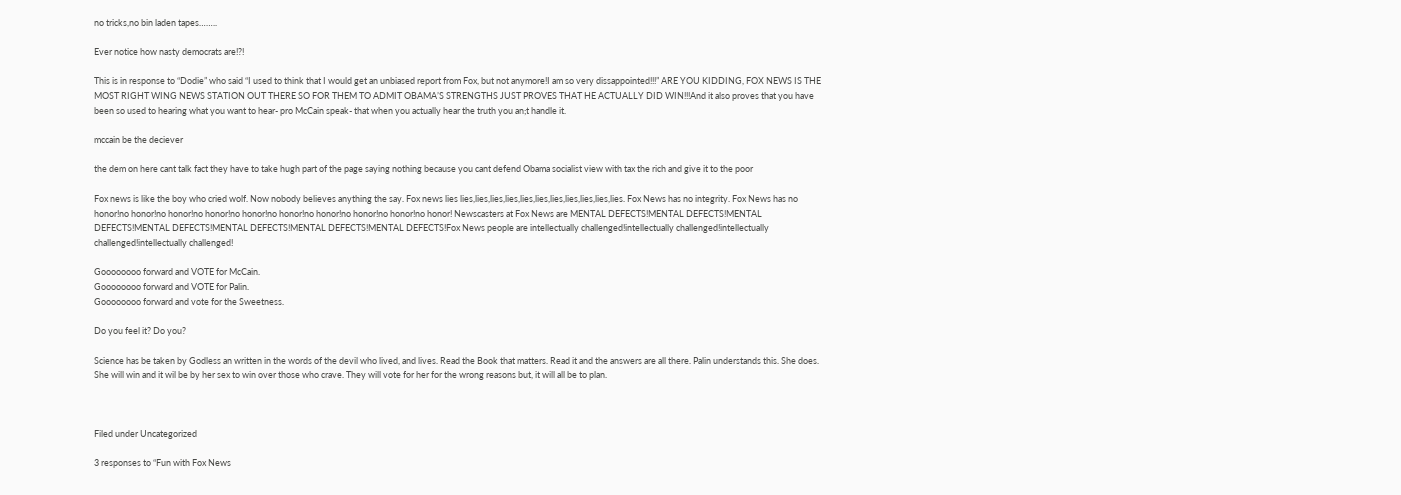no tricks,no bin laden tapes……..

Ever notice how nasty democrats are!?!

This is in response to “Dodie” who said “I used to think that I would get an unbiased report from Fox, but not anymore!I am so very dissappointed!!!” ARE YOU KIDDING, FOX NEWS IS THE MOST RIGHT WING NEWS STATION OUT THERE SO FOR THEM TO ADMIT OBAMA’S STRENGTHS JUST PROVES THAT HE ACTUALLY DID WIN!!!And it also proves that you have been so used to hearing what you want to hear- pro McCain speak- that when you actually hear the truth you an;t handle it.

mccain be the deciever

the dem on here cant talk fact they have to take hugh part of the page saying nothing because you cant defend Obama socialist view with tax the rich and give it to the poor

Fox news is like the boy who cried wolf. Now nobody believes anything the say. Fox news lies lies,lies,lies,lies,lies,lies,lies,lies,lies,lies,lies. Fox News has no integrity. Fox News has no honor!no honor!no honor!no honor!no honor!no honor!no honor!no honor!no honor!no honor! Newscasters at Fox News are MENTAL DEFECTS!MENTAL DEFECTS!MENTAL DEFECTS!MENTAL DEFECTS!MENTAL DEFECTS!MENTAL DEFECTS!MENTAL DEFECTS!Fox News people are intellectually challenged!intellectually challenged!intellectually challenged!intellectually challenged!

Goooooooo forward and VOTE for McCain.
Goooooooo forward and VOTE for Palin.
Goooooooo forward and vote for the Sweetness.

Do you feel it? Do you?

Science has be taken by Godless an written in the words of the devil who lived, and lives. Read the Book that matters. Read it and the answers are all there. Palin understands this. She does. She will win and it wil be by her sex to win over those who crave. They will vote for her for the wrong reasons but, it will all be to plan.



Filed under Uncategorized

3 responses to “Fun with Fox News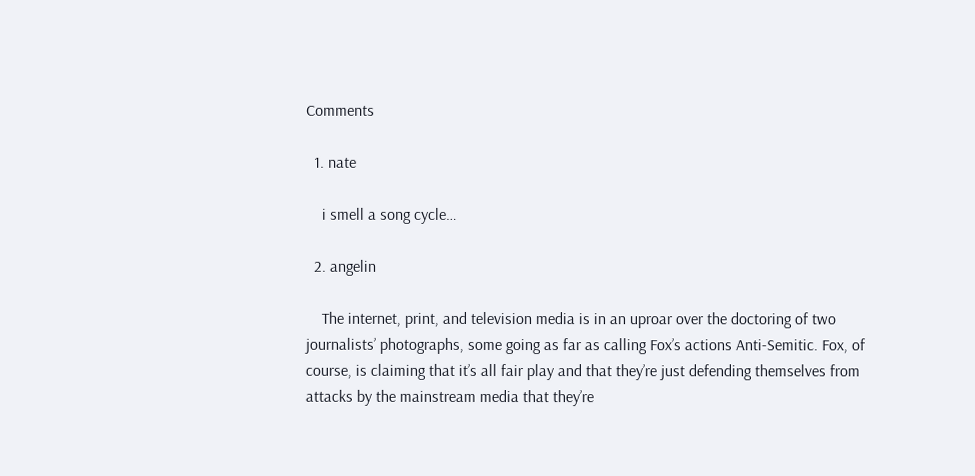Comments

  1. nate

    i smell a song cycle…

  2. angelin

    The internet, print, and television media is in an uproar over the doctoring of two journalists’ photographs, some going as far as calling Fox’s actions Anti-Semitic. Fox, of course, is claiming that it’s all fair play and that they’re just defending themselves from attacks by the mainstream media that they’re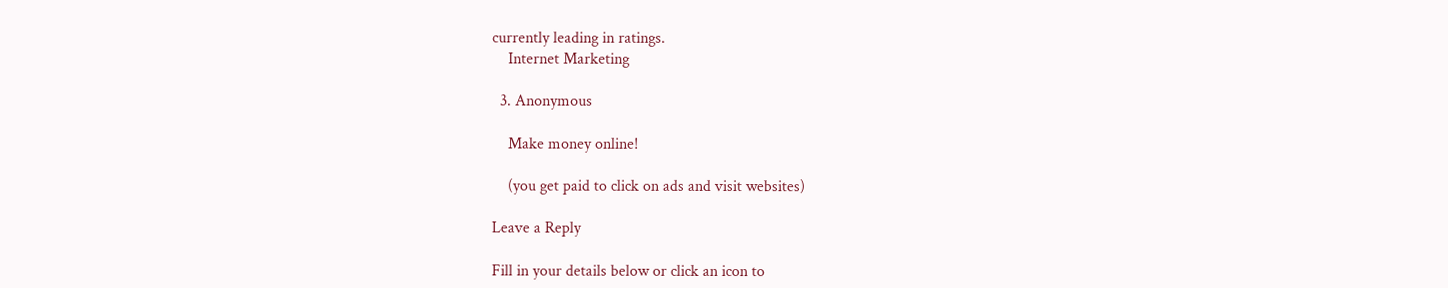currently leading in ratings.
    Internet Marketing

  3. Anonymous

    Make money online!

    (you get paid to click on ads and visit websites)

Leave a Reply

Fill in your details below or click an icon to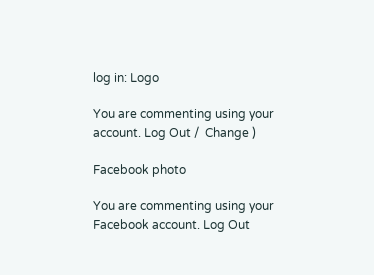log in: Logo

You are commenting using your account. Log Out /  Change )

Facebook photo

You are commenting using your Facebook account. Log Out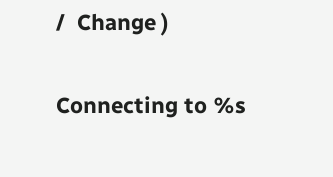/  Change )

Connecting to %s